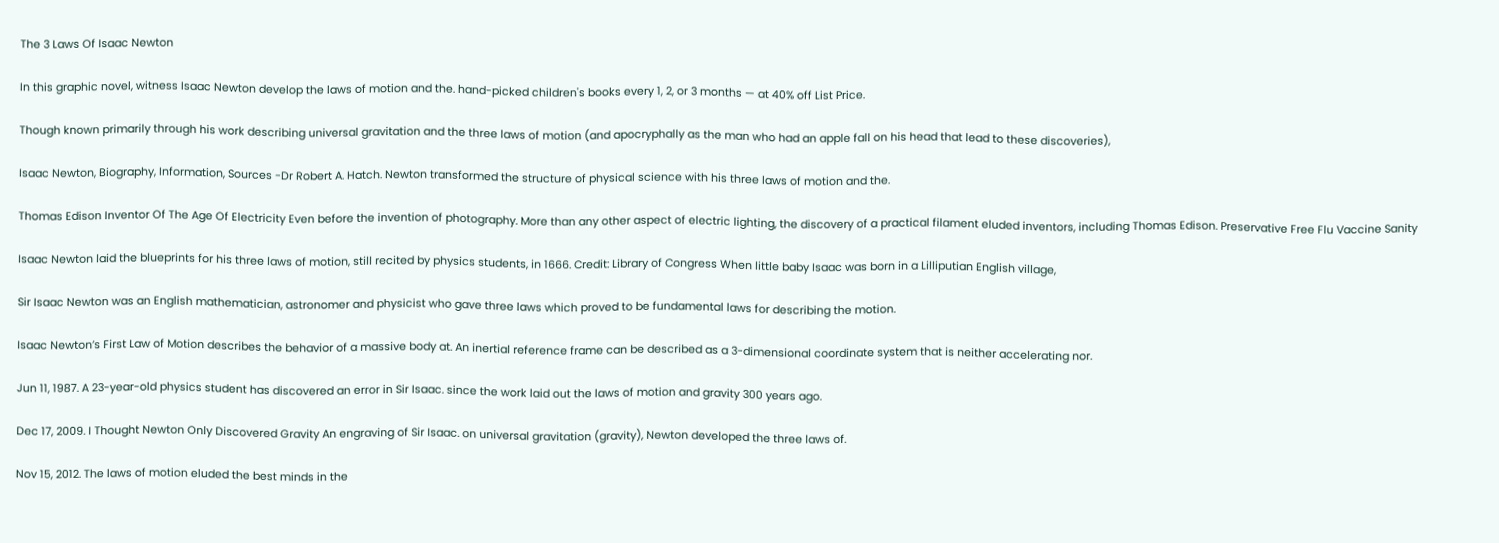The 3 Laws Of Isaac Newton

In this graphic novel, witness Isaac Newton develop the laws of motion and the. hand-picked children's books every 1, 2, or 3 months — at 40% off List Price.

Though known primarily through his work describing universal gravitation and the three laws of motion (and apocryphally as the man who had an apple fall on his head that lead to these discoveries),

Isaac Newton, Biography, Information, Sources -Dr Robert A. Hatch. Newton transformed the structure of physical science with his three laws of motion and the.

Thomas Edison Inventor Of The Age Of Electricity Even before the invention of photography. More than any other aspect of electric lighting, the discovery of a practical filament eluded inventors, including Thomas Edison. Preservative Free Flu Vaccine Sanity

Isaac Newton laid the blueprints for his three laws of motion, still recited by physics students, in 1666. Credit: Library of Congress When little baby Isaac was born in a Lilliputian English village,

Sir Isaac Newton was an English mathematician, astronomer and physicist who gave three laws which proved to be fundamental laws for describing the motion.

Isaac Newton’s First Law of Motion describes the behavior of a massive body at. An inertial reference frame can be described as a 3-dimensional coordinate system that is neither accelerating nor.

Jun 11, 1987. A 23-year-old physics student has discovered an error in Sir Isaac. since the work laid out the laws of motion and gravity 300 years ago.

Dec 17, 2009. I Thought Newton Only Discovered Gravity An engraving of Sir Isaac. on universal gravitation (gravity), Newton developed the three laws of.

Nov 15, 2012. The laws of motion eluded the best minds in the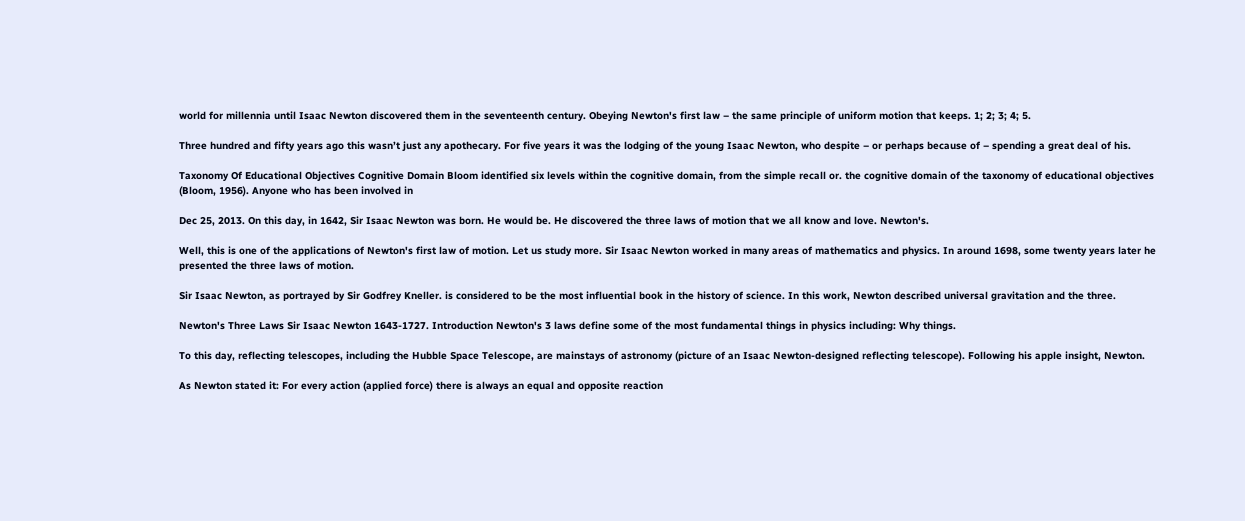world for millennia until Isaac Newton discovered them in the seventeenth century. Obeying Newton's first law – the same principle of uniform motion that keeps. 1; 2; 3; 4; 5.

Three hundred and fifty years ago this wasn’t just any apothecary. For five years it was the lodging of the young Isaac Newton, who despite – or perhaps because of – spending a great deal of his.

Taxonomy Of Educational Objectives Cognitive Domain Bloom identified six levels within the cognitive domain, from the simple recall or. the cognitive domain of the taxonomy of educational objectives (Bloom, 1956). Anyone who has been involved in

Dec 25, 2013. On this day, in 1642, Sir Isaac Newton was born. He would be. He discovered the three laws of motion that we all know and love. Newton's.

Well, this is one of the applications of Newton's first law of motion. Let us study more. Sir Isaac Newton worked in many areas of mathematics and physics. In around 1698, some twenty years later he presented the three laws of motion.

Sir Isaac Newton, as portrayed by Sir Godfrey Kneller. is considered to be the most influential book in the history of science. In this work, Newton described universal gravitation and the three.

Newton's Three Laws Sir Isaac Newton 1643-1727. Introduction Newton's 3 laws define some of the most fundamental things in physics including: Why things.

To this day, reflecting telescopes, including the Hubble Space Telescope, are mainstays of astronomy (picture of an Isaac Newton-designed reflecting telescope). Following his apple insight, Newton.

As Newton stated it: For every action (applied force) there is always an equal and opposite reaction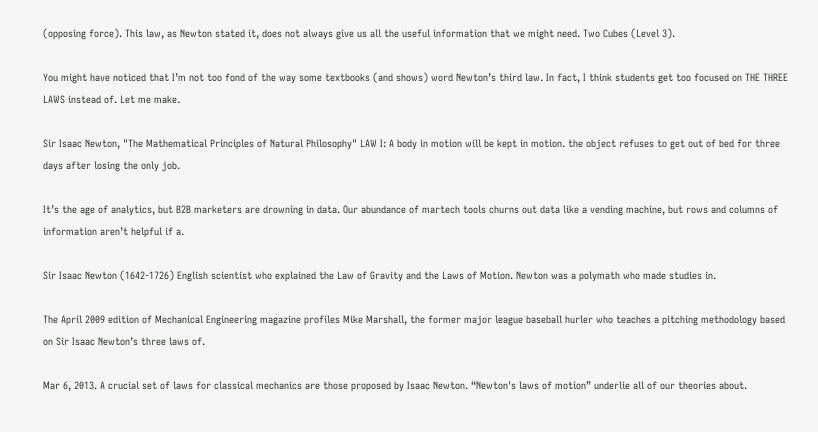(opposing force). This law, as Newton stated it, does not always give us all the useful information that we might need. Two Cubes (Level 3).

You might have noticed that I’m not too fond of the way some textbooks (and shows) word Newton’s third law. In fact, I think students get too focused on THE THREE LAWS instead of. Let me make.

Sir Isaac Newton, "The Mathematical Principles of Natural Philosophy" LAW I: A body in motion will be kept in motion. the object refuses to get out of bed for three days after losing the only job.

It’s the age of analytics, but B2B marketers are drowning in data. Our abundance of martech tools churns out data like a vending machine, but rows and columns of information aren’t helpful if a.

Sir Isaac Newton (1642-1726) English scientist who explained the Law of Gravity and the Laws of Motion. Newton was a polymath who made studies in.

The April 2009 edition of Mechanical Engineering magazine profiles Mike Marshall, the former major league baseball hurler who teaches a pitching methodology based on Sir Isaac Newton’s three laws of.

Mar 6, 2013. A crucial set of laws for classical mechanics are those proposed by Isaac Newton. “Newton's laws of motion” underlie all of our theories about.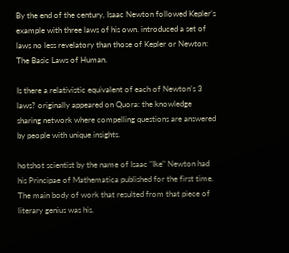By the end of the century, Isaac Newton followed Kepler’s example with three laws of his own. introduced a set of laws no less revelatory than those of Kepler or Newton: The Basic Laws of Human.

Is there a relativistic equivalent of each of Newton’s 3 laws? originally appeared on Quora: the knowledge sharing network where compelling questions are answered by people with unique insights.

hotshot scientist by the name of Isaac "Ike" Newton had his Principae of Mathematica published for the first time. The main body of work that resulted from that piece of literary genius was his.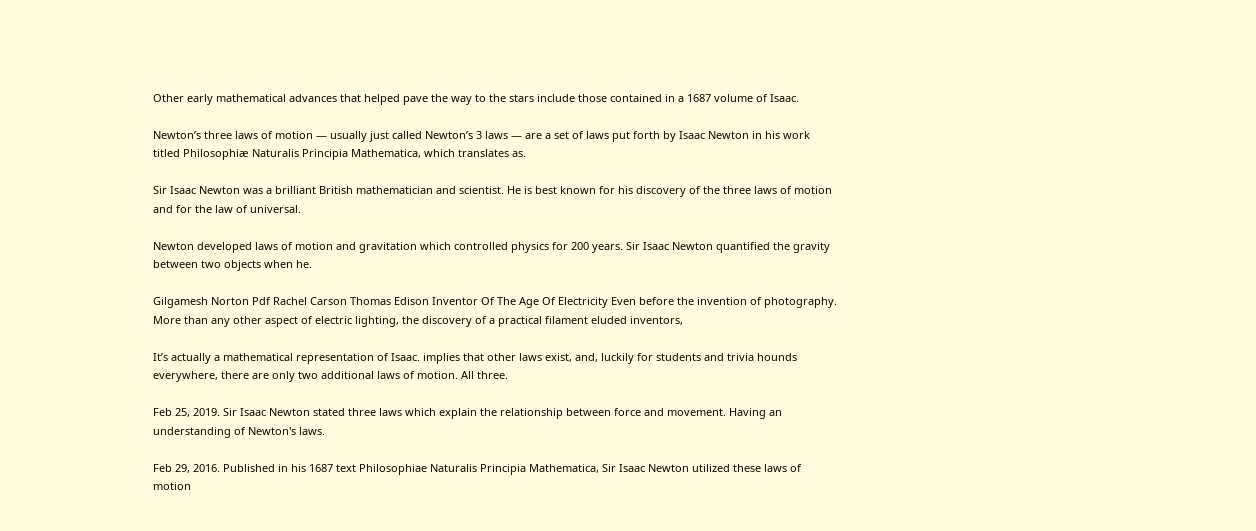Other early mathematical advances that helped pave the way to the stars include those contained in a 1687 volume of Isaac.

Newton’s three laws of motion — usually just called Newton’s 3 laws — are a set of laws put forth by Isaac Newton in his work titled Philosophiæ Naturalis Principia Mathematica, which translates as.

Sir Isaac Newton was a brilliant British mathematician and scientist. He is best known for his discovery of the three laws of motion and for the law of universal.

Newton developed laws of motion and gravitation which controlled physics for 200 years. Sir Isaac Newton quantified the gravity between two objects when he.

Gilgamesh Norton Pdf Rachel Carson Thomas Edison Inventor Of The Age Of Electricity Even before the invention of photography. More than any other aspect of electric lighting, the discovery of a practical filament eluded inventors,

It’s actually a mathematical representation of Isaac. implies that other laws exist, and, luckily for students and trivia hounds everywhere, there are only two additional laws of motion. All three.

Feb 25, 2019. Sir Isaac Newton stated three laws which explain the relationship between force and movement. Having an understanding of Newton's laws.

Feb 29, 2016. Published in his 1687 text Philosophiae Naturalis Principia Mathematica, Sir Isaac Newton utilized these laws of motion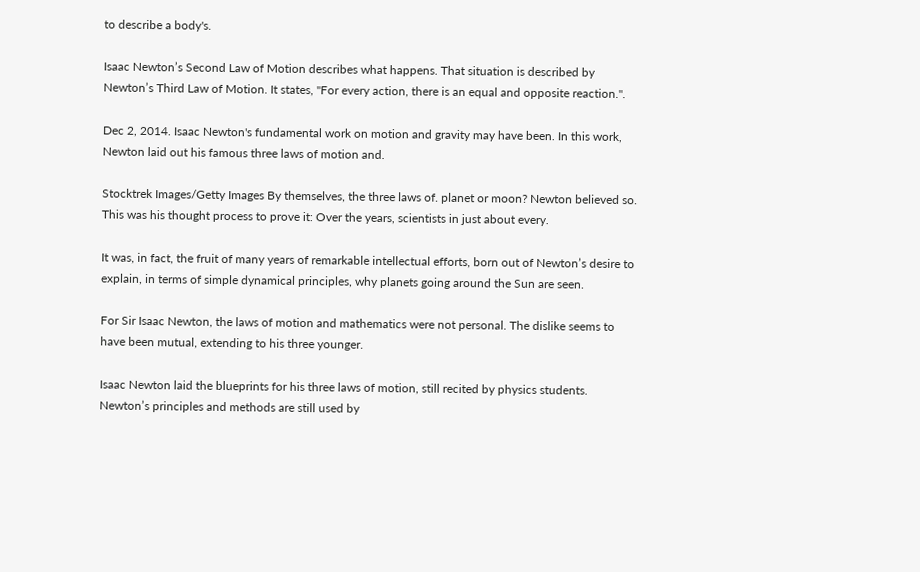to describe a body's.

Isaac Newton’s Second Law of Motion describes what happens. That situation is described by Newton’s Third Law of Motion. It states, "For every action, there is an equal and opposite reaction.".

Dec 2, 2014. Isaac Newton's fundamental work on motion and gravity may have been. In this work, Newton laid out his famous three laws of motion and.

Stocktrek Images/Getty Images By themselves, the three laws of. planet or moon? Newton believed so. This was his thought process to prove it: Over the years, scientists in just about every.

It was, in fact, the fruit of many years of remarkable intellectual efforts, born out of Newton’s desire to explain, in terms of simple dynamical principles, why planets going around the Sun are seen.

For Sir Isaac Newton, the laws of motion and mathematics were not personal. The dislike seems to have been mutual, extending to his three younger.

Isaac Newton laid the blueprints for his three laws of motion, still recited by physics students. Newton’s principles and methods are still used by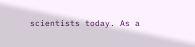scientists today. As a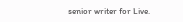senior writer for Live.